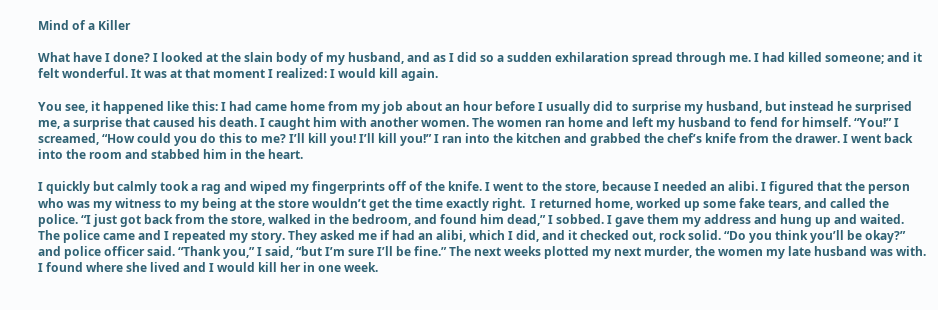Mind of a Killer

What have I done? I looked at the slain body of my husband, and as I did so a sudden exhilaration spread through me. I had killed someone; and it felt wonderful. It was at that moment I realized: I would kill again.

You see, it happened like this: I had came home from my job about an hour before I usually did to surprise my husband, but instead he surprised me, a surprise that caused his death. I caught him with another women. The women ran home and left my husband to fend for himself. “You!” I screamed, “How could you do this to me? I’ll kill you! I’ll kill you!” I ran into the kitchen and grabbed the chef’s knife from the drawer. I went back into the room and stabbed him in the heart.

I quickly but calmly took a rag and wiped my fingerprints off of the knife. I went to the store, because I needed an alibi. I figured that the person who was my witness to my being at the store wouldn’t get the time exactly right.  I returned home, worked up some fake tears, and called the police. “I just got back from the store, walked in the bedroom, and found him dead,” I sobbed. I gave them my address and hung up and waited. The police came and I repeated my story. They asked me if had an alibi, which I did, and it checked out, rock solid. “Do you think you’ll be okay?” and police officer said. “Thank you,” I said, “but I’m sure I’ll be fine.” The next weeks plotted my next murder, the women my late husband was with. I found where she lived and I would kill her in one week.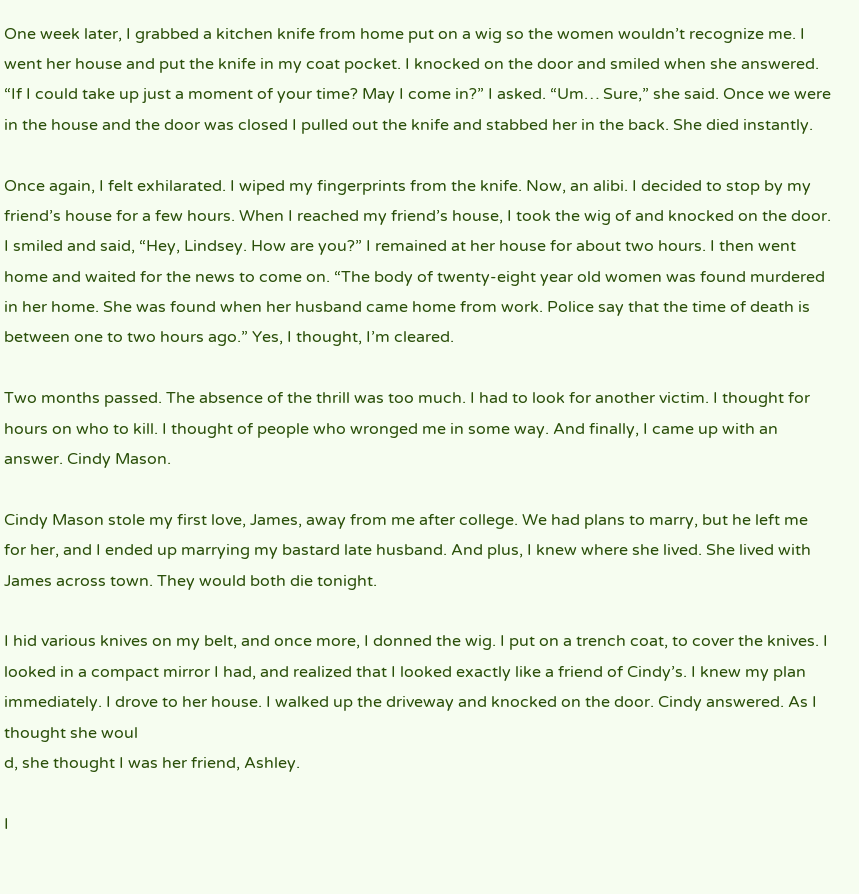One week later, I grabbed a kitchen knife from home put on a wig so the women wouldn’t recognize me. I went her house and put the knife in my coat pocket. I knocked on the door and smiled when she answered. “If I could take up just a moment of your time? May I come in?” I asked. “Um… Sure,” she said. Once we were in the house and the door was closed I pulled out the knife and stabbed her in the back. She died instantly.

Once again, I felt exhilarated. I wiped my fingerprints from the knife. Now, an alibi. I decided to stop by my friend’s house for a few hours. When I reached my friend’s house, I took the wig of and knocked on the door. I smiled and said, “Hey, Lindsey. How are you?” I remained at her house for about two hours. I then went home and waited for the news to come on. “The body of twenty-eight year old women was found murdered in her home. She was found when her husband came home from work. Police say that the time of death is between one to two hours ago.” Yes, I thought, I’m cleared.

Two months passed. The absence of the thrill was too much. I had to look for another victim. I thought for hours on who to kill. I thought of people who wronged me in some way. And finally, I came up with an answer. Cindy Mason.

Cindy Mason stole my first love, James, away from me after college. We had plans to marry, but he left me for her, and I ended up marrying my bastard late husband. And plus, I knew where she lived. She lived with James across town. They would both die tonight.

I hid various knives on my belt, and once more, I donned the wig. I put on a trench coat, to cover the knives. I looked in a compact mirror I had, and realized that I looked exactly like a friend of Cindy’s. I knew my plan immediately. I drove to her house. I walked up the driveway and knocked on the door. Cindy answered. As I thought she woul
d, she thought I was her friend, Ashley.

I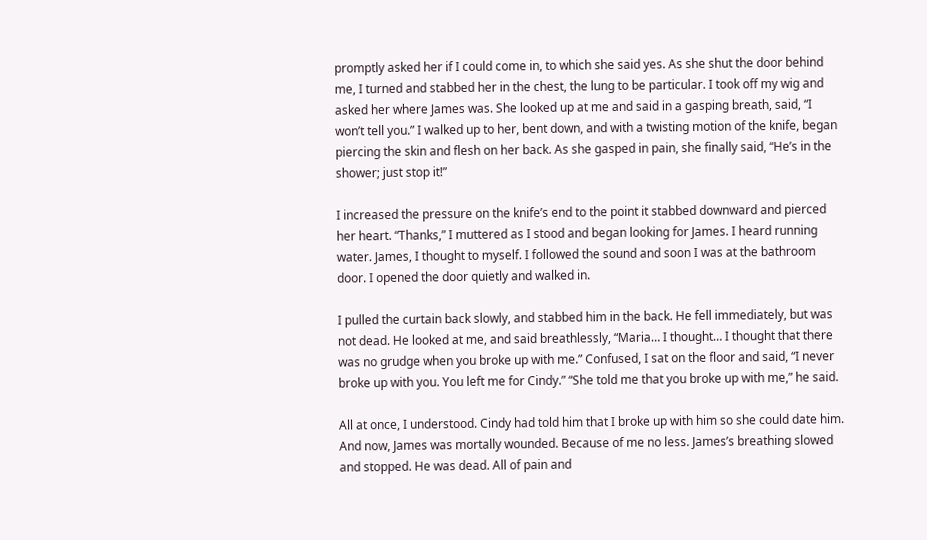promptly asked her if I could come in, to which she said yes. As she shut the door behind me, I turned and stabbed her in the chest, the lung to be particular. I took off my wig and asked her where James was. She looked up at me and said in a gasping breath, said, “I won’t tell you.” I walked up to her, bent down, and with a twisting motion of the knife, began piercing the skin and flesh on her back. As she gasped in pain, she finally said, “He’s in the shower; just stop it!”

I increased the pressure on the knife’s end to the point it stabbed downward and pierced her heart. “Thanks,” I muttered as I stood and began looking for James. I heard running water. James, I thought to myself. I followed the sound and soon I was at the bathroom door. I opened the door quietly and walked in.

I pulled the curtain back slowly, and stabbed him in the back. He fell immediately, but was not dead. He looked at me, and said breathlessly, “Maria… I thought… I thought that there was no grudge when you broke up with me.” Confused, I sat on the floor and said, “I never broke up with you. You left me for Cindy.” “She told me that you broke up with me,” he said.

All at once, I understood. Cindy had told him that I broke up with him so she could date him. And now, James was mortally wounded. Because of me no less. James’s breathing slowed and stopped. He was dead. All of pain and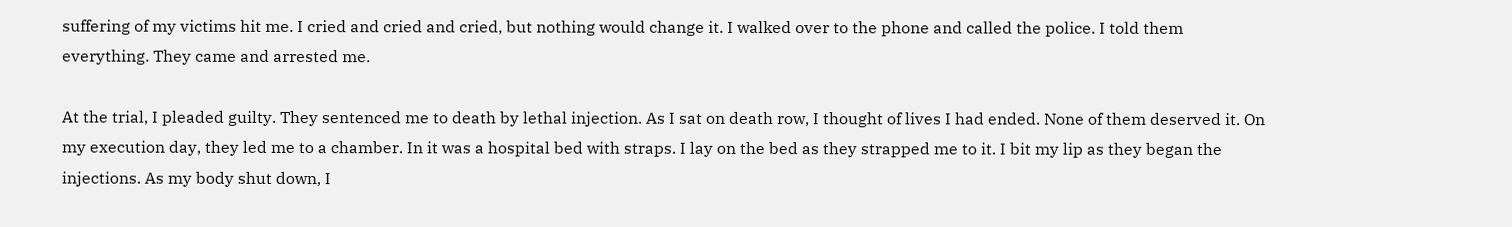suffering of my victims hit me. I cried and cried and cried, but nothing would change it. I walked over to the phone and called the police. I told them everything. They came and arrested me.

At the trial, I pleaded guilty. They sentenced me to death by lethal injection. As I sat on death row, I thought of lives I had ended. None of them deserved it. On my execution day, they led me to a chamber. In it was a hospital bed with straps. I lay on the bed as they strapped me to it. I bit my lip as they began the injections. As my body shut down, I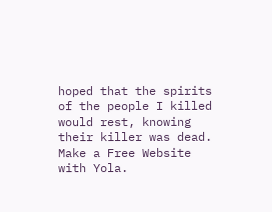hoped that the spirits of the people I killed would rest, knowing their killer was dead.
Make a Free Website with Yola.